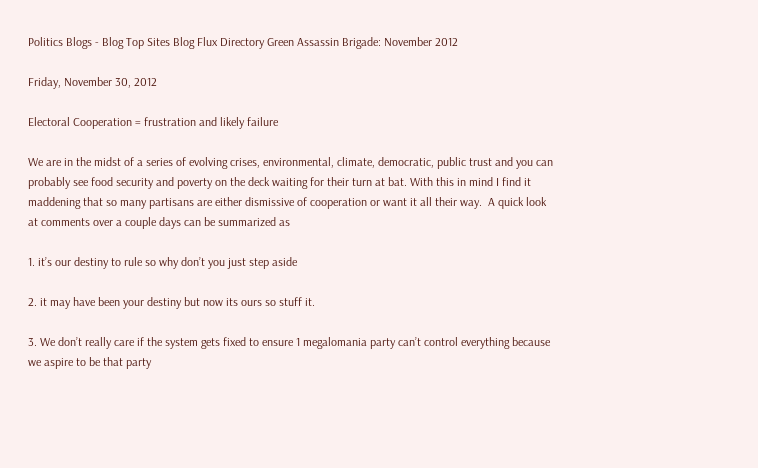Politics Blogs - Blog Top Sites Blog Flux Directory Green Assassin Brigade: November 2012

Friday, November 30, 2012

Electoral Cooperation = frustration and likely failure

We are in the midst of a series of evolving crises, environmental, climate, democratic, public trust and you can probably see food security and poverty on the deck waiting for their turn at bat. With this in mind I find it maddening that so many partisans are either dismissive of cooperation or want it all their way.  A quick look at comments over a couple days can be summarized as

1. it’s our destiny to rule so why don’t you just step aside

2. it may have been your destiny but now its ours so stuff it.

3. We don’t really care if the system gets fixed to ensure 1 megalomania party can’t control everything because we aspire to be that party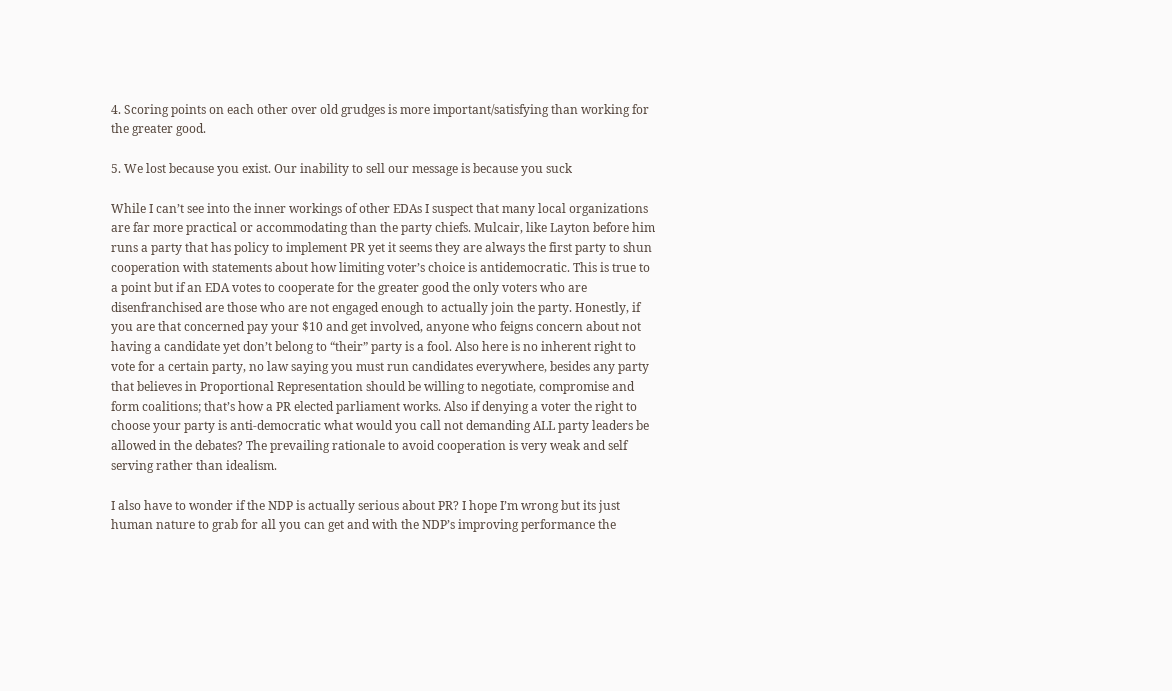4. Scoring points on each other over old grudges is more important/satisfying than working for the greater good.

5. We lost because you exist. Our inability to sell our message is because you suck

While I can’t see into the inner workings of other EDAs I suspect that many local organizations are far more practical or accommodating than the party chiefs. Mulcair, like Layton before him runs a party that has policy to implement PR yet it seems they are always the first party to shun cooperation with statements about how limiting voter’s choice is antidemocratic. This is true to a point but if an EDA votes to cooperate for the greater good the only voters who are disenfranchised are those who are not engaged enough to actually join the party. Honestly, if you are that concerned pay your $10 and get involved, anyone who feigns concern about not having a candidate yet don’t belong to “their” party is a fool. Also here is no inherent right to vote for a certain party, no law saying you must run candidates everywhere, besides any party that believes in Proportional Representation should be willing to negotiate, compromise and form coalitions; that’s how a PR elected parliament works. Also if denying a voter the right to choose your party is anti-democratic what would you call not demanding ALL party leaders be allowed in the debates? The prevailing rationale to avoid cooperation is very weak and self serving rather than idealism.

I also have to wonder if the NDP is actually serious about PR? I hope I’m wrong but its just human nature to grab for all you can get and with the NDP’s improving performance the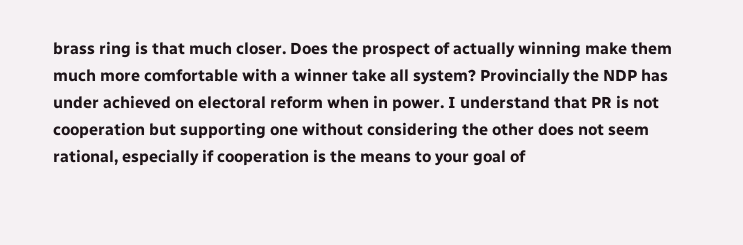brass ring is that much closer. Does the prospect of actually winning make them much more comfortable with a winner take all system? Provincially the NDP has under achieved on electoral reform when in power. I understand that PR is not cooperation but supporting one without considering the other does not seem rational, especially if cooperation is the means to your goal of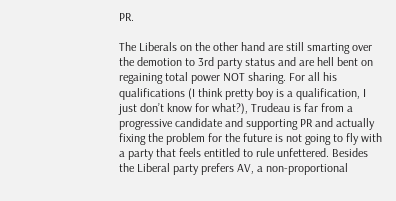PR.

The Liberals on the other hand are still smarting over the demotion to 3rd party status and are hell bent on regaining total power NOT sharing. For all his qualifications (I think pretty boy is a qualification, I just don’t know for what?), Trudeau is far from a progressive candidate and supporting PR and actually fixing the problem for the future is not going to fly with a party that feels entitled to rule unfettered. Besides the Liberal party prefers AV, a non-proportional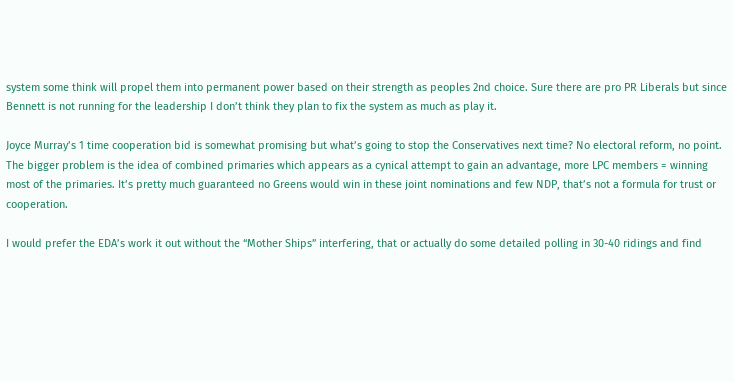system some think will propel them into permanent power based on their strength as peoples 2nd choice. Sure there are pro PR Liberals but since Bennett is not running for the leadership I don’t think they plan to fix the system as much as play it.

Joyce Murray’s 1 time cooperation bid is somewhat promising but what’s going to stop the Conservatives next time? No electoral reform, no point. The bigger problem is the idea of combined primaries which appears as a cynical attempt to gain an advantage, more LPC members = winning most of the primaries. It’s pretty much guaranteed no Greens would win in these joint nominations and few NDP, that’s not a formula for trust or cooperation.

I would prefer the EDA’s work it out without the “Mother Ships” interfering, that or actually do some detailed polling in 30-40 ridings and find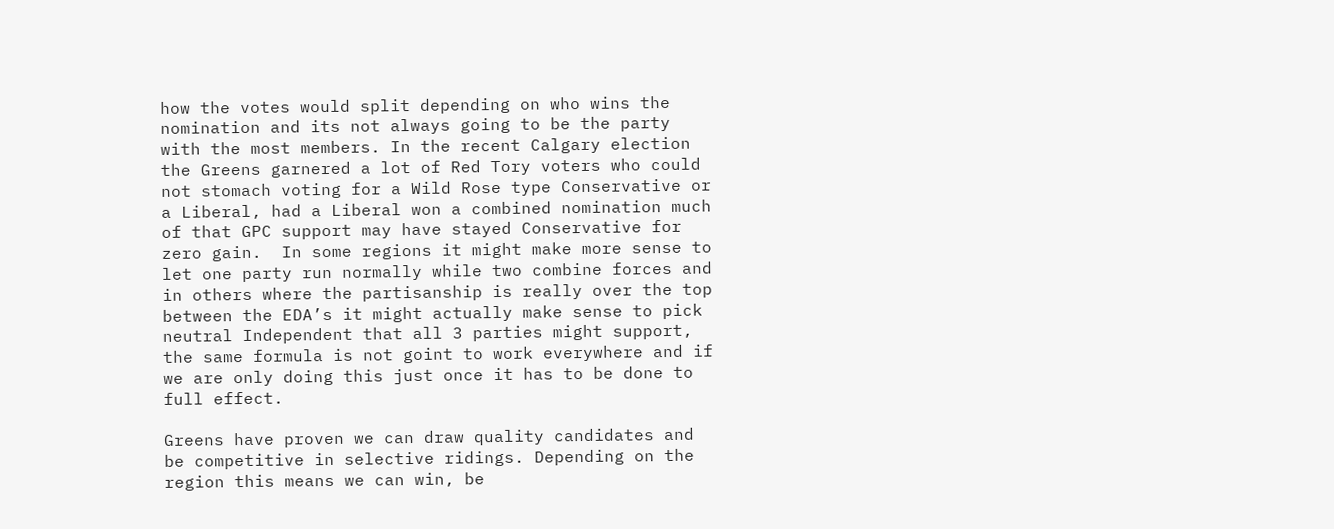how the votes would split depending on who wins the nomination and its not always going to be the party with the most members. In the recent Calgary election the Greens garnered a lot of Red Tory voters who could not stomach voting for a Wild Rose type Conservative or a Liberal, had a Liberal won a combined nomination much of that GPC support may have stayed Conservative for zero gain.  In some regions it might make more sense to let one party run normally while two combine forces and in others where the partisanship is really over the top between the EDA’s it might actually make sense to pick neutral Independent that all 3 parties might support, the same formula is not goint to work everywhere and if we are only doing this just once it has to be done to full effect.

Greens have proven we can draw quality candidates and be competitive in selective ridings. Depending on the region this means we can win, be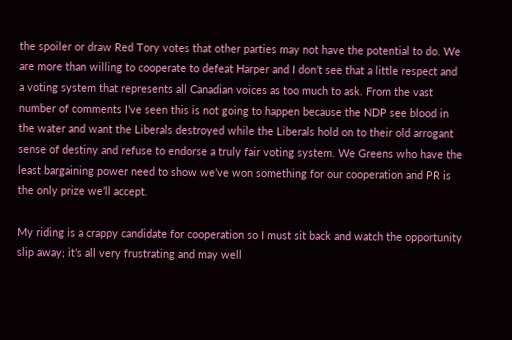the spoiler or draw Red Tory votes that other parties may not have the potential to do. We are more than willing to cooperate to defeat Harper and I don’t see that a little respect and a voting system that represents all Canadian voices as too much to ask. From the vast number of comments I’ve seen this is not going to happen because the NDP see blood in the water and want the Liberals destroyed while the Liberals hold on to their old arrogant sense of destiny and refuse to endorse a truly fair voting system. We Greens who have the least bargaining power need to show we’ve won something for our cooperation and PR is the only prize we’ll accept.

My riding is a crappy candidate for cooperation so I must sit back and watch the opportunity slip away; it’s all very frustrating and may well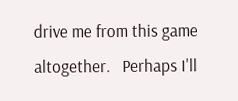drive me from this game altogether.   Perhaps I'll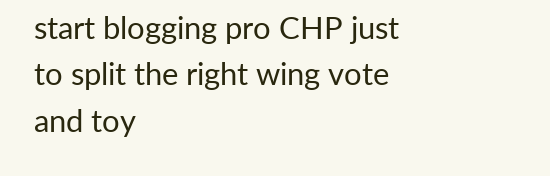start blogging pro CHP just to split the right wing vote and toy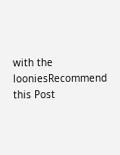with the looniesRecommend this Post